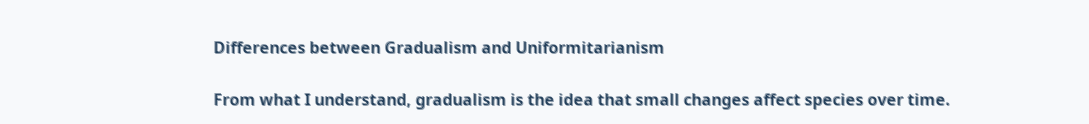Differences between Gradualism and Uniformitarianism

From what I understand, gradualism is the idea that small changes affect species over time.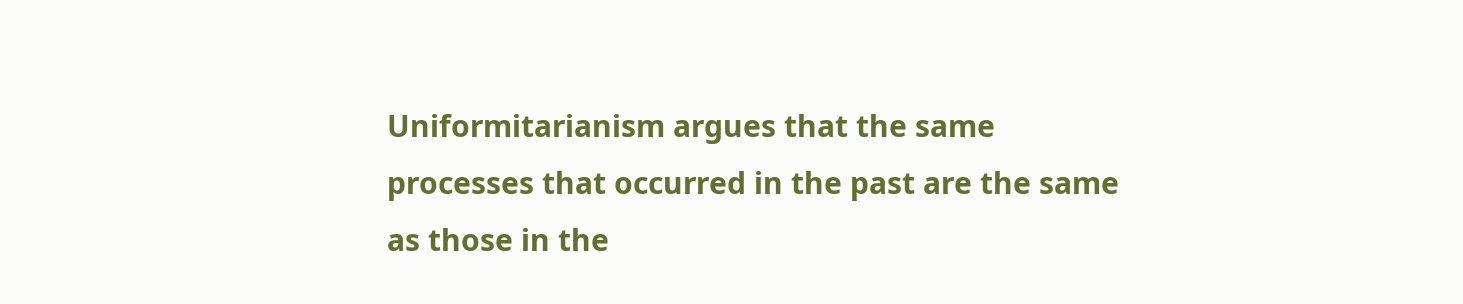Uniformitarianism argues that the same processes that occurred in the past are the same as those in the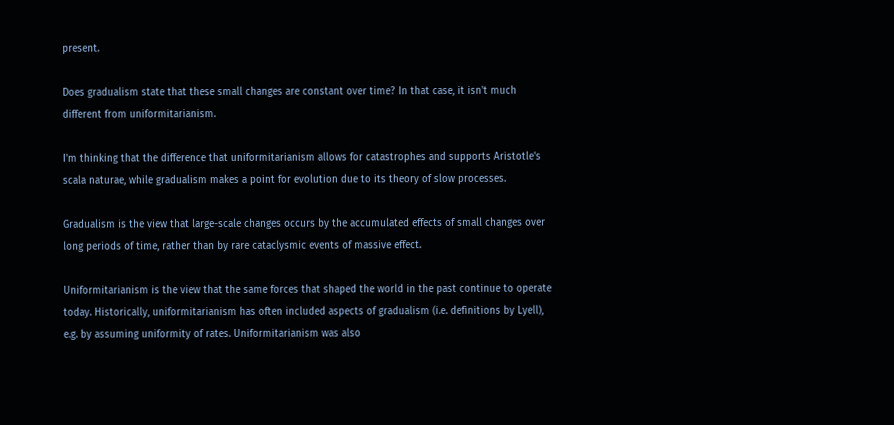present.

Does gradualism state that these small changes are constant over time? In that case, it isn't much different from uniformitarianism.

I'm thinking that the difference that uniformitarianism allows for catastrophes and supports Aristotle's scala naturae, while gradualism makes a point for evolution due to its theory of slow processes.

Gradualism is the view that large-scale changes occurs by the accumulated effects of small changes over long periods of time, rather than by rare cataclysmic events of massive effect.

Uniformitarianism is the view that the same forces that shaped the world in the past continue to operate today. Historically, uniformitarianism has often included aspects of gradualism (i.e. definitions by Lyell), e.g. by assuming uniformity of rates. Uniformitarianism was also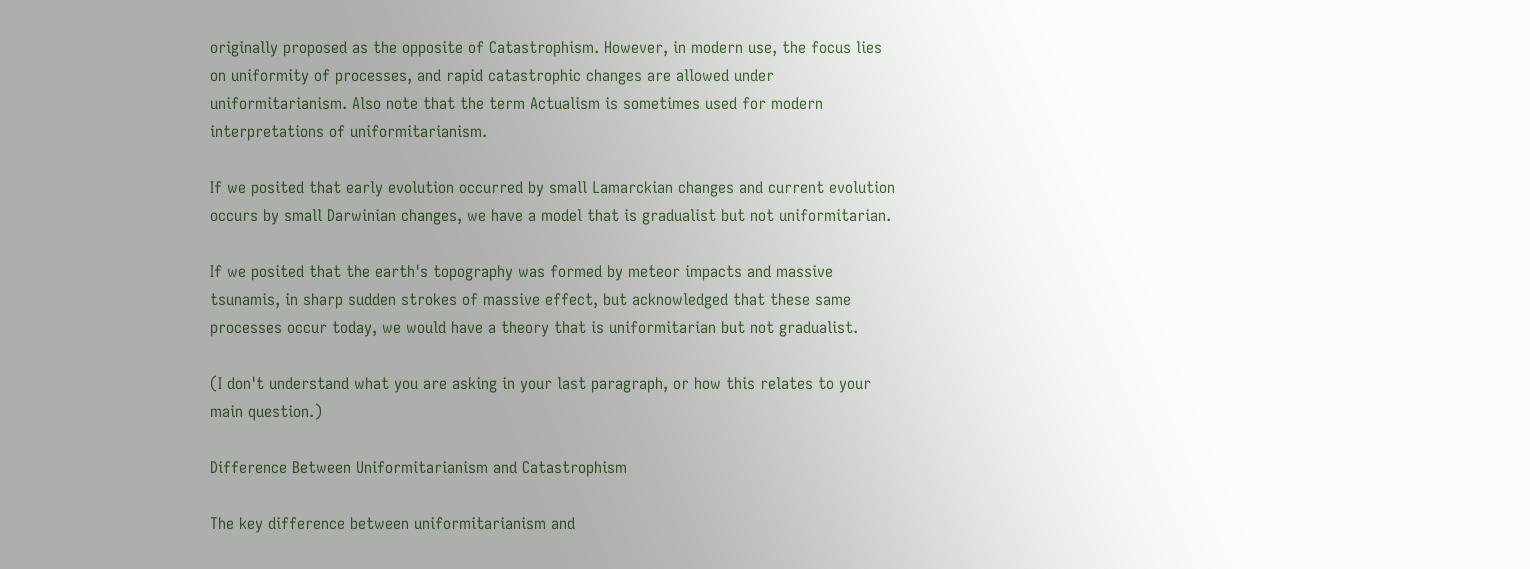originally proposed as the opposite of Catastrophism. However, in modern use, the focus lies on uniformity of processes, and rapid catastrophic changes are allowed under uniformitarianism. Also note that the term Actualism is sometimes used for modern interpretations of uniformitarianism.

If we posited that early evolution occurred by small Lamarckian changes and current evolution occurs by small Darwinian changes, we have a model that is gradualist but not uniformitarian.

If we posited that the earth's topography was formed by meteor impacts and massive tsunamis, in sharp sudden strokes of massive effect, but acknowledged that these same processes occur today, we would have a theory that is uniformitarian but not gradualist.

(I don't understand what you are asking in your last paragraph, or how this relates to your main question.)

Difference Between Uniformitarianism and Catastrophism

The key difference between uniformitarianism and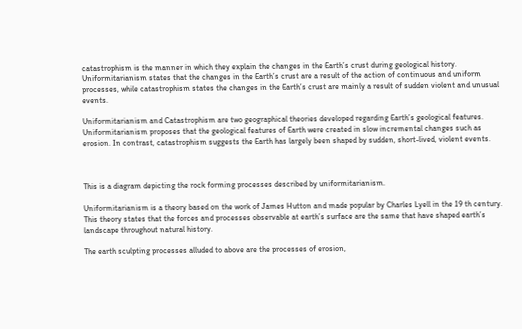catastrophism is the manner in which they explain the changes in the Earth’s crust during geological history. Uniformitarianism states that the changes in the Earth’s crust are a result of the action of continuous and uniform processes, while catastrophism states the changes in the Earth’s crust are mainly a result of sudden violent and unusual events.

Uniformitarianism and Catastrophism are two geographical theories developed regarding Earth’s geological features. Uniformitarianism proposes that the geological features of Earth were created in slow incremental changes such as erosion. In contrast, catastrophism suggests the Earth has largely been shaped by sudden, short-lived, violent events.



This is a diagram depicting the rock forming processes described by uniformitarianism.

Uniformitarianism is a theory based on the work of James Hutton and made popular by Charles Lyell in the 19 th century. This theory states that the forces and processes observable at earth’s surface are the same that have shaped earth’s landscape throughout natural history.

The earth sculpting processes alluded to above are the processes of erosion,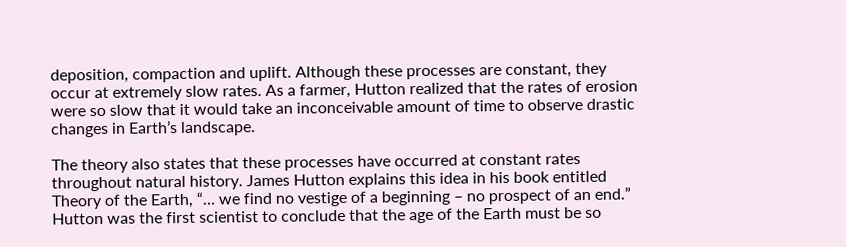deposition, compaction and uplift. Although these processes are constant, they occur at extremely slow rates. As a farmer, Hutton realized that the rates of erosion were so slow that it would take an inconceivable amount of time to observe drastic changes in Earth’s landscape.

The theory also states that these processes have occurred at constant rates throughout natural history. James Hutton explains this idea in his book entitled Theory of the Earth, “… we find no vestige of a beginning – no prospect of an end.” Hutton was the first scientist to conclude that the age of the Earth must be so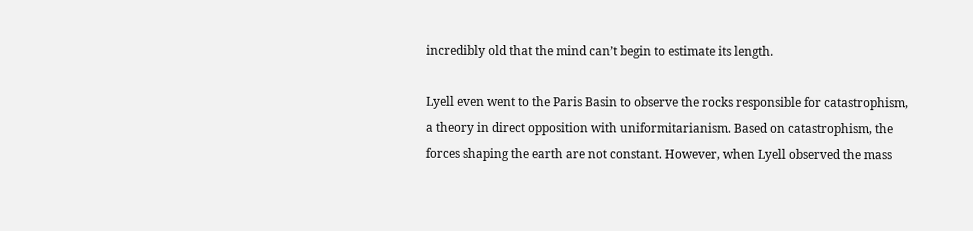incredibly old that the mind can’t begin to estimate its length.

Lyell even went to the Paris Basin to observe the rocks responsible for catastrophism, a theory in direct opposition with uniformitarianism. Based on catastrophism, the forces shaping the earth are not constant. However, when Lyell observed the mass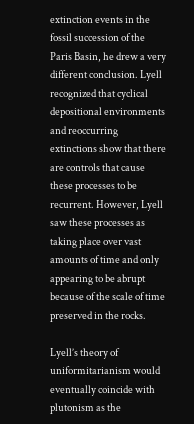extinction events in the fossil succession of the Paris Basin, he drew a very different conclusion. Lyell recognized that cyclical depositional environments and reoccurring extinctions show that there are controls that cause these processes to be recurrent. However, Lyell saw these processes as taking place over vast amounts of time and only appearing to be abrupt because of the scale of time preserved in the rocks.

Lyell’s theory of uniformitarianism would eventually coincide with plutonism as the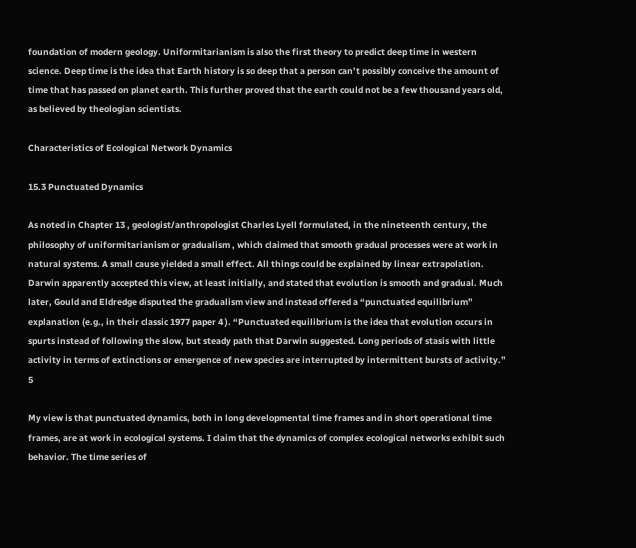foundation of modern geology. Uniformitarianism is also the first theory to predict deep time in western science. Deep time is the idea that Earth history is so deep that a person can’t possibly conceive the amount of time that has passed on planet earth. This further proved that the earth could not be a few thousand years old, as believed by theologian scientists.

Characteristics of Ecological Network Dynamics

15.3 Punctuated Dynamics

As noted in Chapter 13 , geologist/anthropologist Charles Lyell formulated, in the nineteenth century, the philosophy of uniformitarianism or gradualism , which claimed that smooth gradual processes were at work in natural systems. A small cause yielded a small effect. All things could be explained by linear extrapolation. Darwin apparently accepted this view, at least initially, and stated that evolution is smooth and gradual. Much later, Gould and Eldredge disputed the gradualism view and instead offered a “punctuated equilibrium” explanation (e.g., in their classic 1977 paper 4 ). “Punctuated equilibrium is the idea that evolution occurs in spurts instead of following the slow, but steady path that Darwin suggested. Long periods of stasis with little activity in terms of extinctions or emergence of new species are interrupted by intermittent bursts of activity.” 5

My view is that punctuated dynamics, both in long developmental time frames and in short operational time frames, are at work in ecological systems. I claim that the dynamics of complex ecological networks exhibit such behavior. The time series of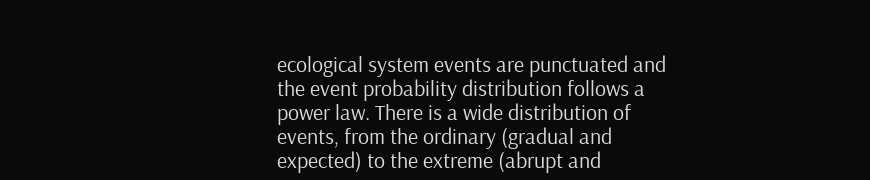ecological system events are punctuated and the event probability distribution follows a power law. There is a wide distribution of events, from the ordinary (gradual and expected) to the extreme (abrupt and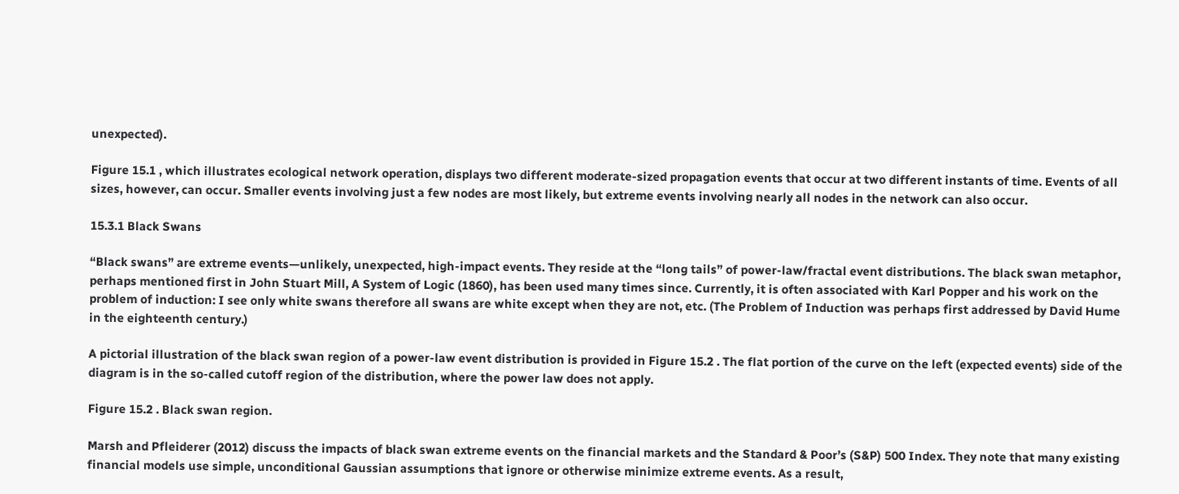unexpected).

Figure 15.1 , which illustrates ecological network operation, displays two different moderate-sized propagation events that occur at two different instants of time. Events of all sizes, however, can occur. Smaller events involving just a few nodes are most likely, but extreme events involving nearly all nodes in the network can also occur.

15.3.1 Black Swans

“Black swans” are extreme events—unlikely, unexpected, high-impact events. They reside at the “long tails” of power-law/fractal event distributions. The black swan metaphor, perhaps mentioned first in John Stuart Mill, A System of Logic (1860), has been used many times since. Currently, it is often associated with Karl Popper and his work on the problem of induction: I see only white swans therefore all swans are white except when they are not, etc. (The Problem of Induction was perhaps first addressed by David Hume in the eighteenth century.)

A pictorial illustration of the black swan region of a power-law event distribution is provided in Figure 15.2 . The flat portion of the curve on the left (expected events) side of the diagram is in the so-called cutoff region of the distribution, where the power law does not apply.

Figure 15.2 . Black swan region.

Marsh and Pfleiderer (2012) discuss the impacts of black swan extreme events on the financial markets and the Standard & Poor’s (S&P) 500 Index. They note that many existing financial models use simple, unconditional Gaussian assumptions that ignore or otherwise minimize extreme events. As a result,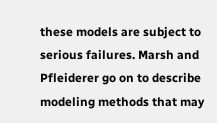these models are subject to serious failures. Marsh and Pfleiderer go on to describe modeling methods that may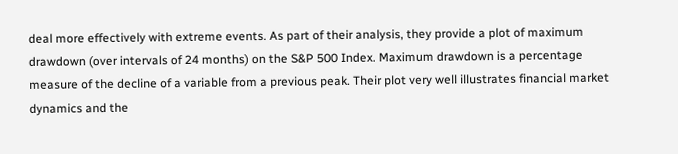deal more effectively with extreme events. As part of their analysis, they provide a plot of maximum drawdown (over intervals of 24 months) on the S&P 500 Index. Maximum drawdown is a percentage measure of the decline of a variable from a previous peak. Their plot very well illustrates financial market dynamics and the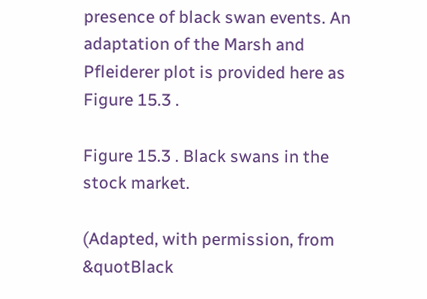presence of black swan events. An adaptation of the Marsh and Pfleiderer plot is provided here as Figure 15.3 .

Figure 15.3 . Black swans in the stock market.

(Adapted, with permission, from &quotBlack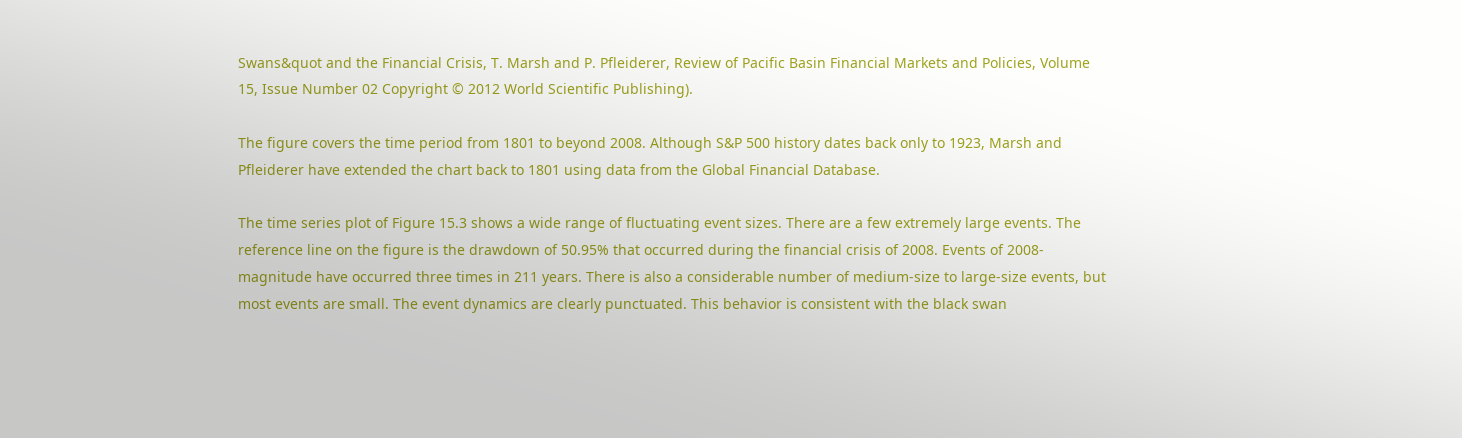Swans&quot and the Financial Crisis, T. Marsh and P. Pfleiderer, Review of Pacific Basin Financial Markets and Policies, Volume 15, Issue Number 02 Copyright © 2012 World Scientific Publishing).

The figure covers the time period from 1801 to beyond 2008. Although S&P 500 history dates back only to 1923, Marsh and Pfleiderer have extended the chart back to 1801 using data from the Global Financial Database.

The time series plot of Figure 15.3 shows a wide range of fluctuating event sizes. There are a few extremely large events. The reference line on the figure is the drawdown of 50.95% that occurred during the financial crisis of 2008. Events of 2008-magnitude have occurred three times in 211 years. There is also a considerable number of medium-size to large-size events, but most events are small. The event dynamics are clearly punctuated. This behavior is consistent with the black swan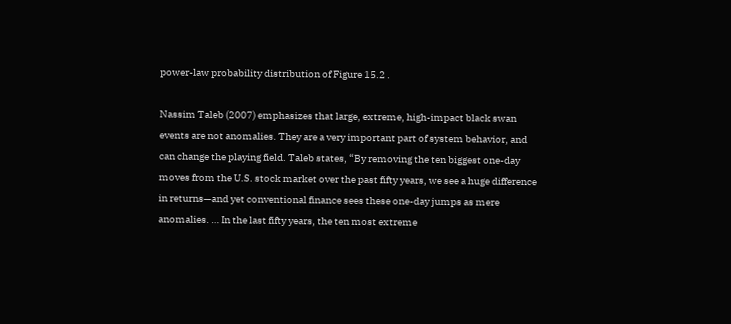power-law probability distribution of Figure 15.2 .

Nassim Taleb (2007) emphasizes that large, extreme, high-impact black swan events are not anomalies. They are a very important part of system behavior, and can change the playing field. Taleb states, “By removing the ten biggest one-day moves from the U.S. stock market over the past fifty years, we see a huge difference in returns—and yet conventional finance sees these one-day jumps as mere anomalies. … In the last fifty years, the ten most extreme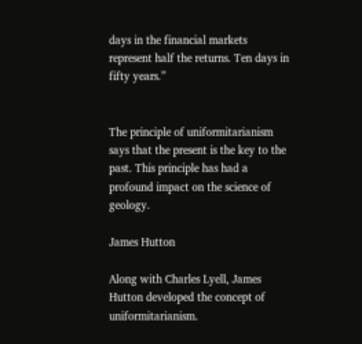days in the financial markets represent half the returns. Ten days in fifty years.”


The principle of uniformitarianism says that the present is the key to the past. This principle has had a profound impact on the science of geology.

James Hutton

Along with Charles Lyell, James Hutton developed the concept of uniformitarianism.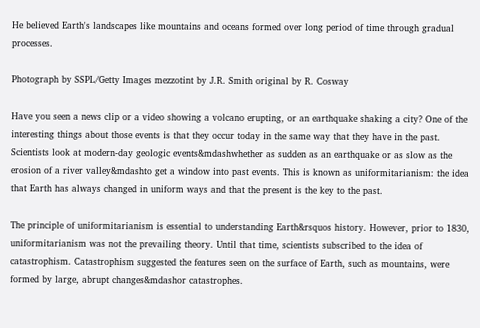He believed Earth's landscapes like mountains and oceans formed over long period of time through gradual processes.

Photograph by SSPL/Getty Images mezzotint by J.R. Smith original by R. Cosway

Have you seen a news clip or a video showing a volcano erupting, or an earthquake shaking a city? One of the interesting things about those events is that they occur today in the same way that they have in the past. Scientists look at modern-day geologic events&mdashwhether as sudden as an earthquake or as slow as the erosion of a river valley&mdashto get a window into past events. This is known as uniformitarianism: the idea that Earth has always changed in uniform ways and that the present is the key to the past.

The principle of uniformitarianism is essential to understanding Earth&rsquos history. However, prior to 1830, uniformitarianism was not the prevailing theory. Until that time, scientists subscribed to the idea of catastrophism. Catastrophism suggested the features seen on the surface of Earth, such as mountains, were formed by large, abrupt changes&mdashor catastrophes.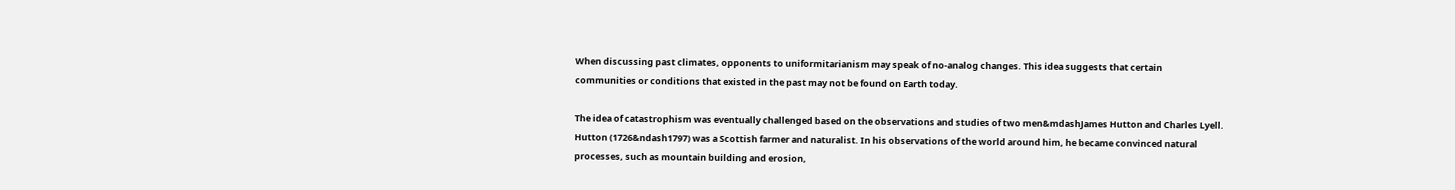When discussing past climates, opponents to uniformitarianism may speak of no-analog changes. This idea suggests that certain communities or conditions that existed in the past may not be found on Earth today.

The idea of catastrophism was eventually challenged based on the observations and studies of two men&mdashJames Hutton and Charles Lyell. Hutton (1726&ndash1797) was a Scottish farmer and naturalist. In his observations of the world around him, he became convinced natural processes, such as mountain building and erosion,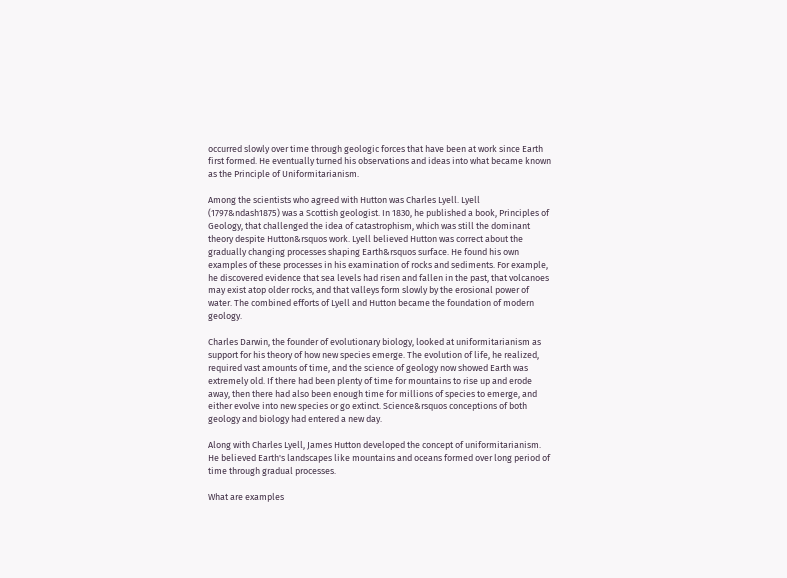occurred slowly over time through geologic forces that have been at work since Earth first formed. He eventually turned his observations and ideas into what became known as the Principle of Uniformitarianism.

Among the scientists who agreed with Hutton was Charles Lyell. Lyell (1797&ndash1875) was a Scottish geologist. In 1830, he published a book, Principles of Geology, that challenged the idea of catastrophism, which was still the dominant theory despite Hutton&rsquos work. Lyell believed Hutton was correct about the gradually changing processes shaping Earth&rsquos surface. He found his own examples of these processes in his examination of rocks and sediments. For example, he discovered evidence that sea levels had risen and fallen in the past, that volcanoes may exist atop older rocks, and that valleys form slowly by the erosional power of water. The combined efforts of Lyell and Hutton became the foundation of modern geology.

Charles Darwin, the founder of evolutionary biology, looked at uniformitarianism as support for his theory of how new species emerge. The evolution of life, he realized, required vast amounts of time, and the science of geology now showed Earth was extremely old. If there had been plenty of time for mountains to rise up and erode away, then there had also been enough time for millions of species to emerge, and either evolve into new species or go extinct. Science&rsquos conceptions of both geology and biology had entered a new day.

Along with Charles Lyell, James Hutton developed the concept of uniformitarianism. He believed Earth's landscapes like mountains and oceans formed over long period of time through gradual processes.

What are examples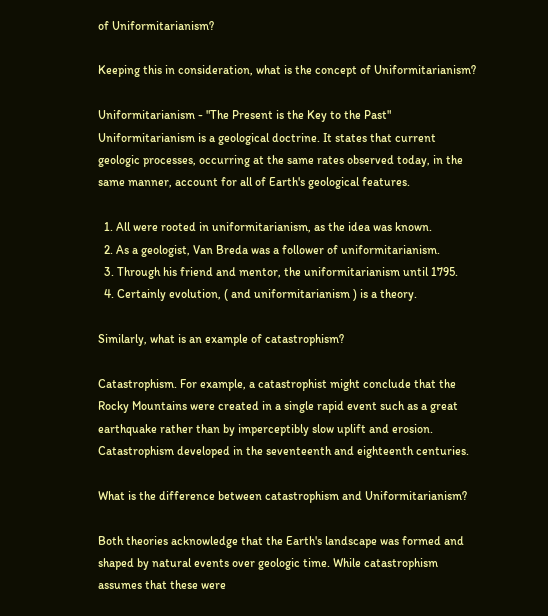of Uniformitarianism?

Keeping this in consideration, what is the concept of Uniformitarianism?

Uniformitarianism - "The Present is the Key to the Past" Uniformitarianism is a geological doctrine. It states that current geologic processes, occurring at the same rates observed today, in the same manner, account for all of Earth's geological features.

  1. All were rooted in uniformitarianism, as the idea was known.
  2. As a geologist, Van Breda was a follower of uniformitarianism.
  3. Through his friend and mentor, the uniformitarianism until 1795.
  4. Certainly evolution, ( and uniformitarianism ) is a theory.

Similarly, what is an example of catastrophism?

Catastrophism. For example, a catastrophist might conclude that the Rocky Mountains were created in a single rapid event such as a great earthquake rather than by imperceptibly slow uplift and erosion. Catastrophism developed in the seventeenth and eighteenth centuries.

What is the difference between catastrophism and Uniformitarianism?

Both theories acknowledge that the Earth's landscape was formed and shaped by natural events over geologic time. While catastrophism assumes that these were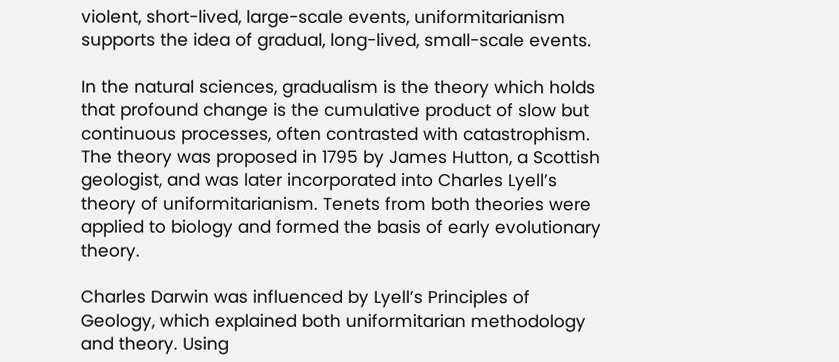violent, short-lived, large-scale events, uniformitarianism supports the idea of gradual, long-lived, small-scale events.

In the natural sciences, gradualism is the theory which holds that profound change is the cumulative product of slow but continuous processes, often contrasted with catastrophism. The theory was proposed in 1795 by James Hutton, a Scottish geologist, and was later incorporated into Charles Lyell’s theory of uniformitarianism. Tenets from both theories were applied to biology and formed the basis of early evolutionary theory.

Charles Darwin was influenced by Lyell’s Principles of Geology, which explained both uniformitarian methodology and theory. Using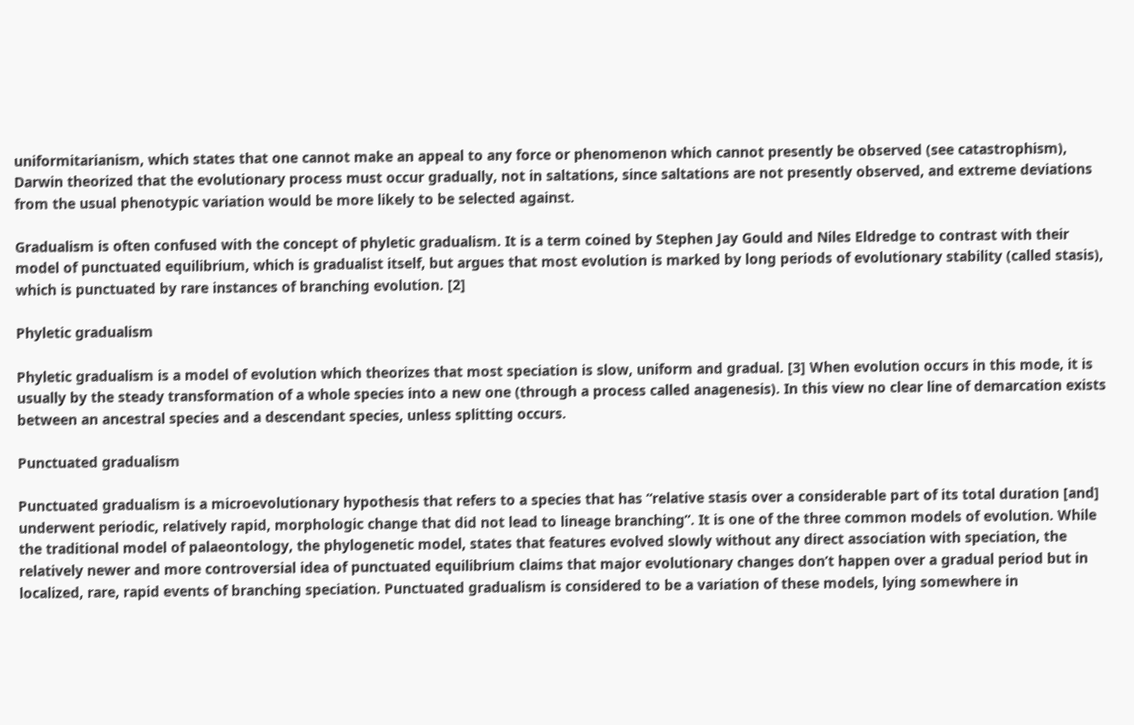uniformitarianism, which states that one cannot make an appeal to any force or phenomenon which cannot presently be observed (see catastrophism), Darwin theorized that the evolutionary process must occur gradually, not in saltations, since saltations are not presently observed, and extreme deviations from the usual phenotypic variation would be more likely to be selected against.

Gradualism is often confused with the concept of phyletic gradualism. It is a term coined by Stephen Jay Gould and Niles Eldredge to contrast with their model of punctuated equilibrium, which is gradualist itself, but argues that most evolution is marked by long periods of evolutionary stability (called stasis), which is punctuated by rare instances of branching evolution. [2]

Phyletic gradualism

Phyletic gradualism is a model of evolution which theorizes that most speciation is slow, uniform and gradual. [3] When evolution occurs in this mode, it is usually by the steady transformation of a whole species into a new one (through a process called anagenesis). In this view no clear line of demarcation exists between an ancestral species and a descendant species, unless splitting occurs.

Punctuated gradualism

Punctuated gradualism is a microevolutionary hypothesis that refers to a species that has “relative stasis over a considerable part of its total duration [and] underwent periodic, relatively rapid, morphologic change that did not lead to lineage branching”. It is one of the three common models of evolution. While the traditional model of palaeontology, the phylogenetic model, states that features evolved slowly without any direct association with speciation, the relatively newer and more controversial idea of punctuated equilibrium claims that major evolutionary changes don’t happen over a gradual period but in localized, rare, rapid events of branching speciation. Punctuated gradualism is considered to be a variation of these models, lying somewhere in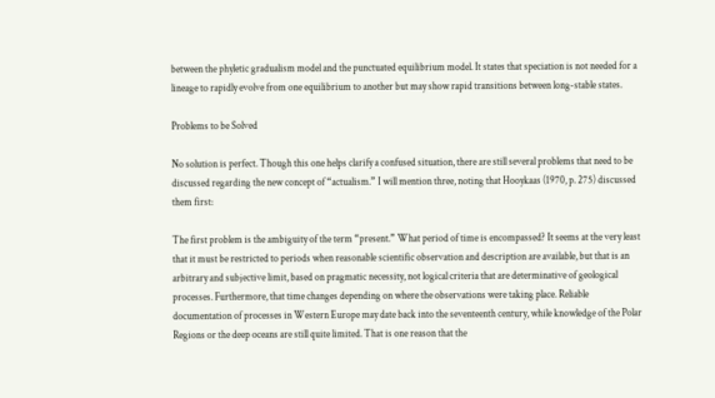between the phyletic gradualism model and the punctuated equilibrium model. It states that speciation is not needed for a lineage to rapidly evolve from one equilibrium to another but may show rapid transitions between long-stable states.

Problems to be Solved

No solution is perfect. Though this one helps clarify a confused situation, there are still several problems that need to be discussed regarding the new concept of “actualism.” I will mention three, noting that Hooykaas (1970, p. 275) discussed them first:

The first problem is the ambiguity of the term “present.” What period of time is encompassed? It seems at the very least that it must be restricted to periods when reasonable scientific observation and description are available, but that is an arbitrary and subjective limit, based on pragmatic necessity, not logical criteria that are determinative of geological processes. Furthermore, that time changes depending on where the observations were taking place. Reliable documentation of processes in Western Europe may date back into the seventeenth century, while knowledge of the Polar Regions or the deep oceans are still quite limited. That is one reason that the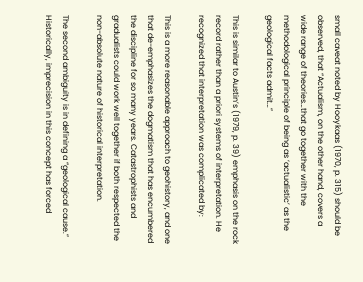small caveat noted by Hooykaas (1970, p. 315) should be observed, that “Actualism, on the other hand, covers a wide range of theories…that go together with the methodological principle of being as ‘actualistic’ as the geological facts admit…”

This is similar to Austin’s (1979, p. 39) emphasis on the rock record rather than a priori systems of interpretation. He recognized that interpretation was complicated by:

This is a more reasonable approach to geohistory, and one that de-emphasizes the dogmatism that has encumbered the discipline for so many years. Catastrophists and gradualists could work well together if both respected the non-absolute nature of historical interpretation.

The second ambiguity is in defining a “geological cause.” Historically, imprecision in this concept has forced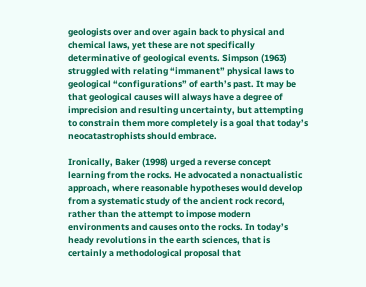geologists over and over again back to physical and chemical laws, yet these are not specifically determinative of geological events. Simpson (1963) struggled with relating “immanent” physical laws to geological “configurations” of earth’s past. It may be that geological causes will always have a degree of imprecision and resulting uncertainty, but attempting to constrain them more completely is a goal that today’s neocatastrophists should embrace.

Ironically, Baker (1998) urged a reverse concept learning from the rocks. He advocated a nonactualistic approach, where reasonable hypotheses would develop from a systematic study of the ancient rock record, rather than the attempt to impose modern environments and causes onto the rocks. In today’s heady revolutions in the earth sciences, that is certainly a methodological proposal that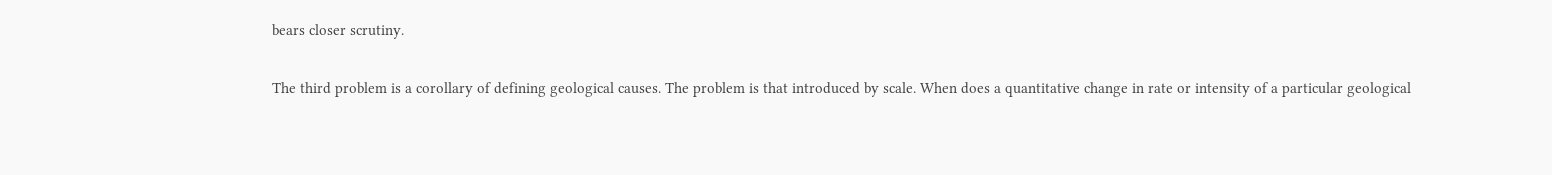bears closer scrutiny.

The third problem is a corollary of defining geological causes. The problem is that introduced by scale. When does a quantitative change in rate or intensity of a particular geological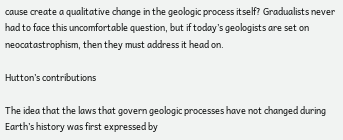cause create a qualitative change in the geologic process itself? Gradualists never had to face this uncomfortable question, but if today’s geologists are set on neocatastrophism, then they must address it head on.

Hutton’s contributions

The idea that the laws that govern geologic processes have not changed during Earth’s history was first expressed by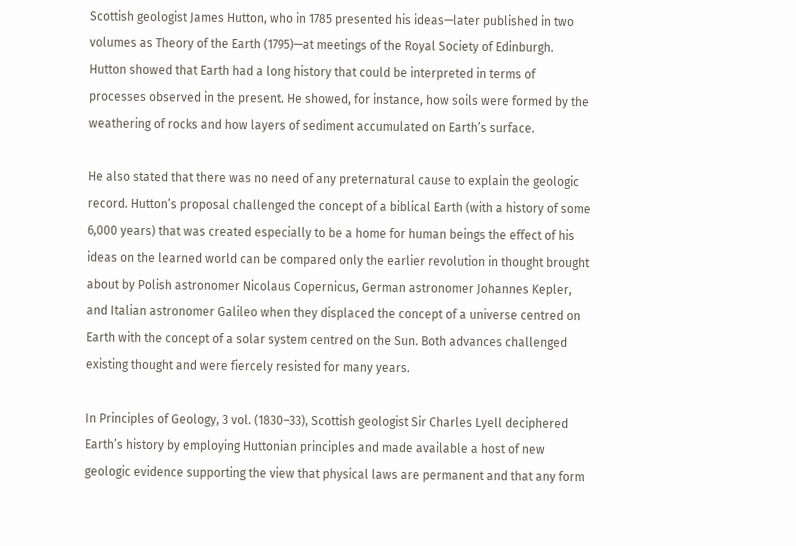Scottish geologist James Hutton, who in 1785 presented his ideas—later published in two volumes as Theory of the Earth (1795)—at meetings of the Royal Society of Edinburgh. Hutton showed that Earth had a long history that could be interpreted in terms of processes observed in the present. He showed, for instance, how soils were formed by the weathering of rocks and how layers of sediment accumulated on Earth’s surface.

He also stated that there was no need of any preternatural cause to explain the geologic record. Hutton’s proposal challenged the concept of a biblical Earth (with a history of some 6,000 years) that was created especially to be a home for human beings the effect of his ideas on the learned world can be compared only the earlier revolution in thought brought about by Polish astronomer Nicolaus Copernicus, German astronomer Johannes Kepler, and Italian astronomer Galileo when they displaced the concept of a universe centred on Earth with the concept of a solar system centred on the Sun. Both advances challenged existing thought and were fiercely resisted for many years.

In Principles of Geology, 3 vol. (1830–33), Scottish geologist Sir Charles Lyell deciphered Earth’s history by employing Huttonian principles and made available a host of new geologic evidence supporting the view that physical laws are permanent and that any form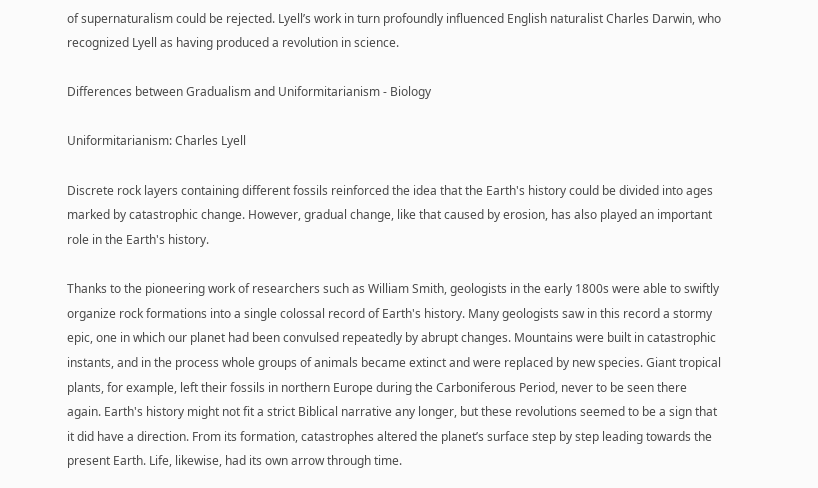of supernaturalism could be rejected. Lyell’s work in turn profoundly influenced English naturalist Charles Darwin, who recognized Lyell as having produced a revolution in science.

Differences between Gradualism and Uniformitarianism - Biology

Uniformitarianism: Charles Lyell

Discrete rock layers containing different fossils reinforced the idea that the Earth's history could be divided into ages marked by catastrophic change. However, gradual change, like that caused by erosion, has also played an important role in the Earth's history.

Thanks to the pioneering work of researchers such as William Smith, geologists in the early 1800s were able to swiftly organize rock formations into a single colossal record of Earth's history. Many geologists saw in this record a stormy epic, one in which our planet had been convulsed repeatedly by abrupt changes. Mountains were built in catastrophic instants, and in the process whole groups of animals became extinct and were replaced by new species. Giant tropical plants, for example, left their fossils in northern Europe during the Carboniferous Period, never to be seen there again. Earth's history might not fit a strict Biblical narrative any longer, but these revolutions seemed to be a sign that it did have a direction. From its formation, catastrophes altered the planet’s surface step by step leading towards the present Earth. Life, likewise, had its own arrow through time.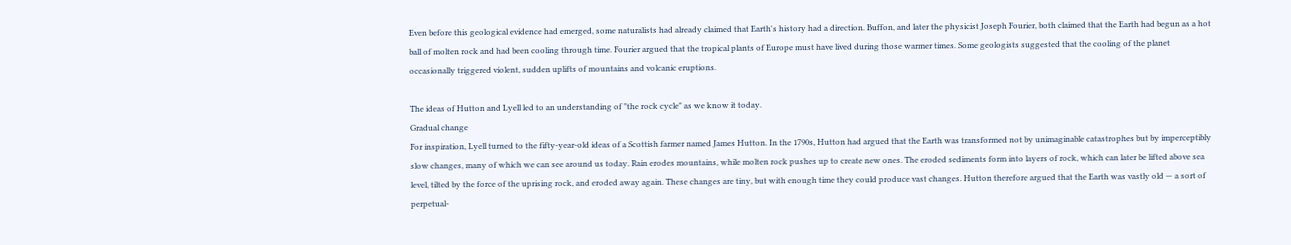Even before this geological evidence had emerged, some naturalists had already claimed that Earth's history had a direction. Buffon, and later the physicist Joseph Fourier, both claimed that the Earth had begun as a hot ball of molten rock and had been cooling through time. Fourier argued that the tropical plants of Europe must have lived during those warmer times. Some geologists suggested that the cooling of the planet occasionally triggered violent, sudden uplifts of mountains and volcanic eruptions.

The ideas of Hutton and Lyell led to an understanding of "the rock cycle" as we know it today.
Gradual change
For inspiration, Lyell turned to the fifty-year-old ideas of a Scottish farmer named James Hutton. In the 1790s, Hutton had argued that the Earth was transformed not by unimaginable catastrophes but by imperceptibly slow changes, many of which we can see around us today. Rain erodes mountains, while molten rock pushes up to create new ones. The eroded sediments form into layers of rock, which can later be lifted above sea level, tilted by the force of the uprising rock, and eroded away again. These changes are tiny, but with enough time they could produce vast changes. Hutton therefore argued that the Earth was vastly old — a sort of perpetual-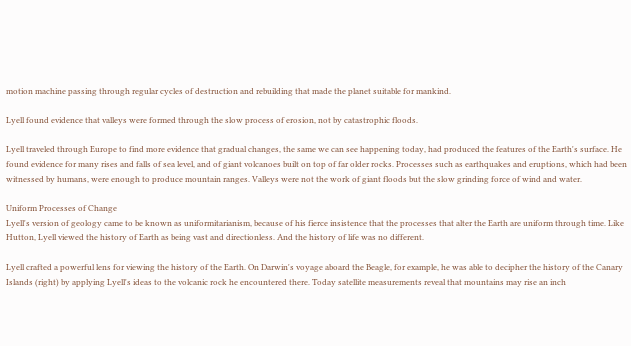motion machine passing through regular cycles of destruction and rebuilding that made the planet suitable for mankind.

Lyell found evidence that valleys were formed through the slow process of erosion, not by catastrophic floods.

Lyell traveled through Europe to find more evidence that gradual changes, the same we can see happening today, had produced the features of the Earth's surface. He found evidence for many rises and falls of sea level, and of giant volcanoes built on top of far older rocks. Processes such as earthquakes and eruptions, which had been witnessed by humans, were enough to produce mountain ranges. Valleys were not the work of giant floods but the slow grinding force of wind and water.

Uniform Processes of Change
Lyell's version of geology came to be known as uniformitarianism, because of his fierce insistence that the processes that alter the Earth are uniform through time. Like Hutton, Lyell viewed the history of Earth as being vast and directionless. And the history of life was no different.

Lyell crafted a powerful lens for viewing the history of the Earth. On Darwin's voyage aboard the Beagle, for example, he was able to decipher the history of the Canary Islands (right) by applying Lyell's ideas to the volcanic rock he encountered there. Today satellite measurements reveal that mountains may rise an inch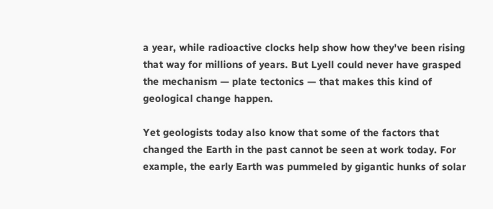a year, while radioactive clocks help show how they've been rising that way for millions of years. But Lyell could never have grasped the mechanism — plate tectonics — that makes this kind of geological change happen.

Yet geologists today also know that some of the factors that changed the Earth in the past cannot be seen at work today. For example, the early Earth was pummeled by gigantic hunks of solar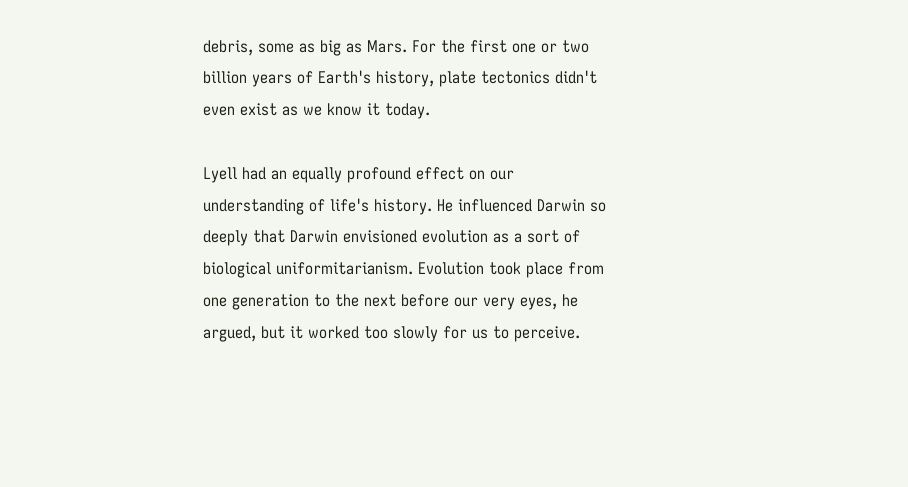debris, some as big as Mars. For the first one or two billion years of Earth's history, plate tectonics didn't even exist as we know it today.

Lyell had an equally profound effect on our understanding of life's history. He influenced Darwin so deeply that Darwin envisioned evolution as a sort of biological uniformitarianism. Evolution took place from one generation to the next before our very eyes, he argued, but it worked too slowly for us to perceive.